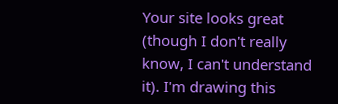Your site looks great (though I don't really know, I can't understand it). I'm drawing this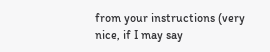from your instructions (very nice, if I may say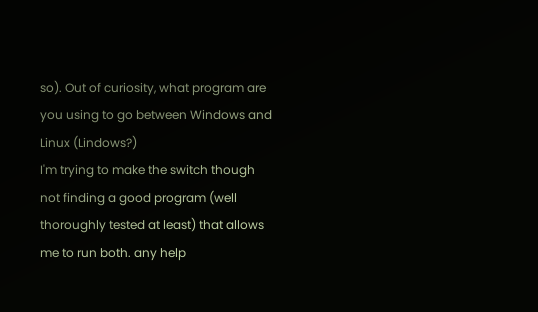so). Out of curiosity, what program are you using to go between Windows and Linux (Lindows?)
I'm trying to make the switch though not finding a good program (well thoroughly tested at least) that allows me to run both. any help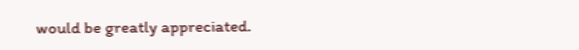would be greatly appreciated.